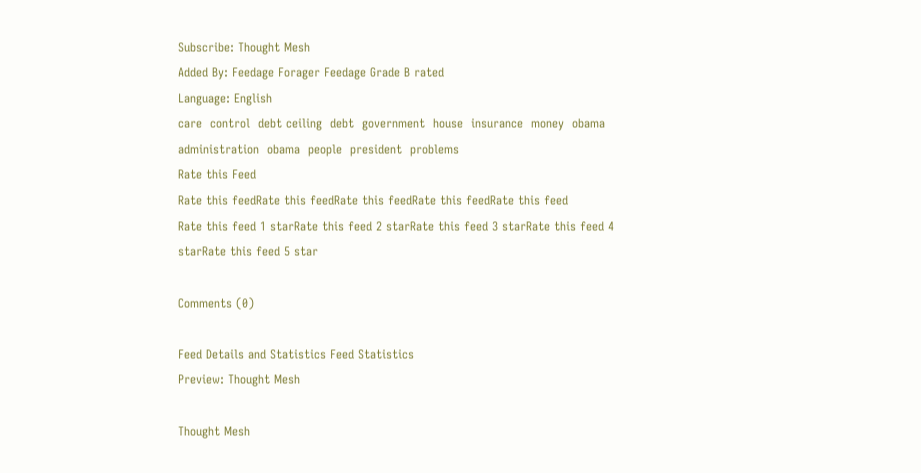Subscribe: Thought Mesh
Added By: Feedage Forager Feedage Grade B rated
Language: English
care  control  debt ceiling  debt  government  house  insurance  money  obama administration  obama  people  president  problems
Rate this Feed
Rate this feedRate this feedRate this feedRate this feedRate this feed
Rate this feed 1 starRate this feed 2 starRate this feed 3 starRate this feed 4 starRate this feed 5 star

Comments (0)

Feed Details and Statistics Feed Statistics
Preview: Thought Mesh

Thought Mesh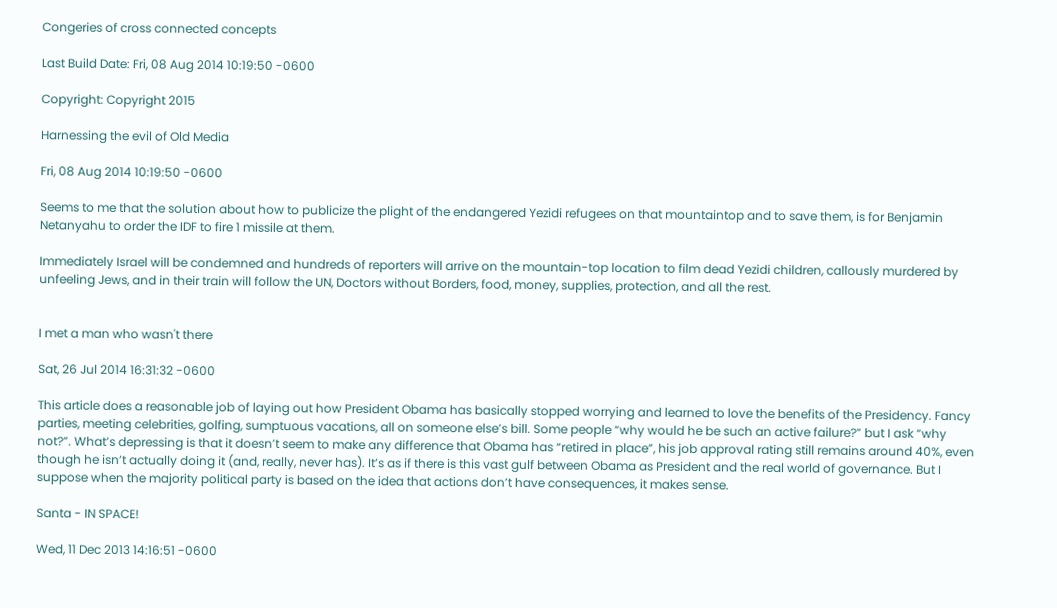Congeries of cross connected concepts

Last Build Date: Fri, 08 Aug 2014 10:19:50 -0600

Copyright: Copyright 2015

Harnessing the evil of Old Media

Fri, 08 Aug 2014 10:19:50 -0600

Seems to me that the solution about how to publicize the plight of the endangered Yezidi refugees on that mountaintop and to save them, is for Benjamin Netanyahu to order the IDF to fire 1 missile at them.

Immediately Israel will be condemned and hundreds of reporters will arrive on the mountain-top location to film dead Yezidi children, callously murdered by unfeeling Jews, and in their train will follow the UN, Doctors without Borders, food, money, supplies, protection, and all the rest.


I met a man who wasn't there

Sat, 26 Jul 2014 16:31:32 -0600

This article does a reasonable job of laying out how President Obama has basically stopped worrying and learned to love the benefits of the Presidency. Fancy parties, meeting celebrities, golfing, sumptuous vacations, all on someone else’s bill. Some people “why would he be such an active failure?” but I ask “why not?”. What’s depressing is that it doesn’t seem to make any difference that Obama has “retired in place”, his job approval rating still remains around 40%, even though he isn’t actually doing it (and, really, never has). It’s as if there is this vast gulf between Obama as President and the real world of governance. But I suppose when the majority political party is based on the idea that actions don’t have consequences, it makes sense.

Santa - IN SPACE!

Wed, 11 Dec 2013 14:16:51 -0600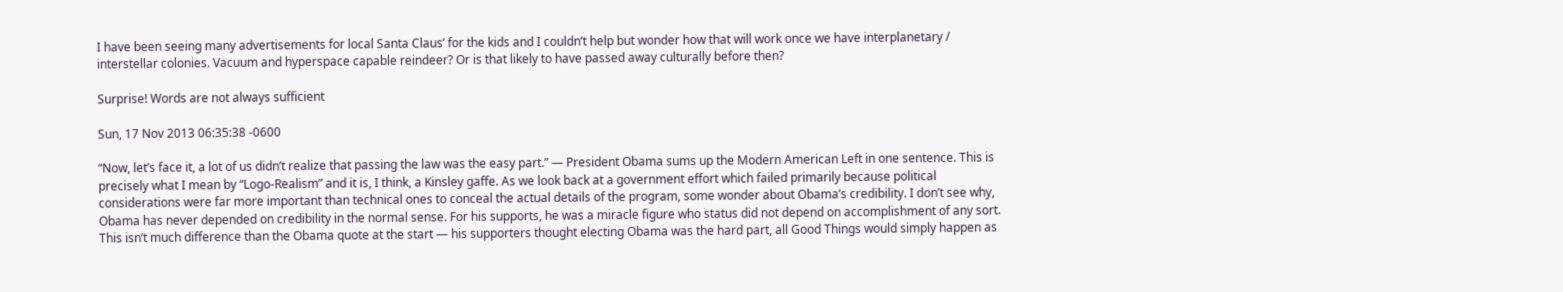I have been seeing many advertisements for local Santa Claus’ for the kids and I couldn’t help but wonder how that will work once we have interplanetary / interstellar colonies. Vacuum and hyperspace capable reindeer? Or is that likely to have passed away culturally before then?

Surprise! Words are not always sufficient

Sun, 17 Nov 2013 06:35:38 -0600

“Now, let’s face it, a lot of us didn’t realize that passing the law was the easy part.” — President Obama sums up the Modern American Left in one sentence. This is precisely what I mean by “Logo-Realism” and it is, I think, a Kinsley gaffe. As we look back at a government effort which failed primarily because political considerations were far more important than technical ones to conceal the actual details of the program, some wonder about Obama’s credibility. I don’t see why, Obama has never depended on credibility in the normal sense. For his supports, he was a miracle figure who status did not depend on accomplishment of any sort. This isn’t much difference than the Obama quote at the start — his supporters thought electing Obama was the hard part, all Good Things would simply happen as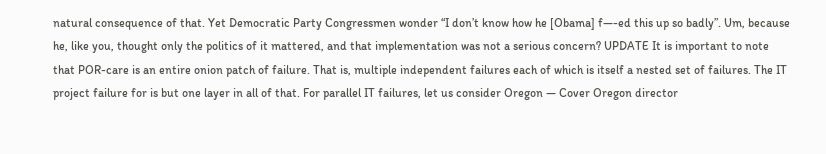natural consequence of that. Yet Democratic Party Congressmen wonder “I don’t know how he [Obama] f—-ed this up so badly”. Um, because he, like you, thought only the politics of it mattered, and that implementation was not a serious concern? UPDATE It is important to note that POR-care is an entire onion patch of failure. That is, multiple independent failures each of which is itself a nested set of failures. The IT project failure for is but one layer in all of that. For parallel IT failures, let us consider Oregon — Cover Oregon director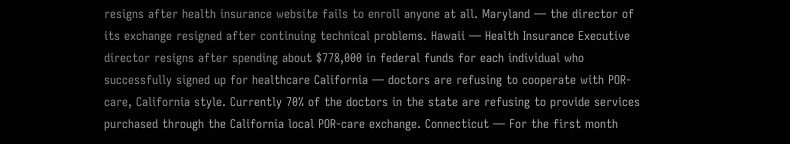resigns after health insurance website fails to enroll anyone at all. Maryland — the director of its exchange resigned after continuing technical problems. Hawaii — Health Insurance Executive director resigns after spending about $778,000 in federal funds for each individual who successfully signed up for healthcare California — doctors are refusing to cooperate with POR-care, California style. Currently 70% of the doctors in the state are refusing to provide services purchased through the California local POR-care exchange. Connecticut — For the first month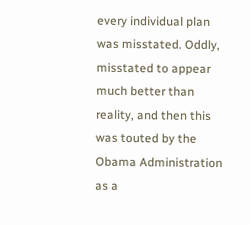every individual plan was misstated. Oddly, misstated to appear much better than reality, and then this was touted by the Obama Administration as a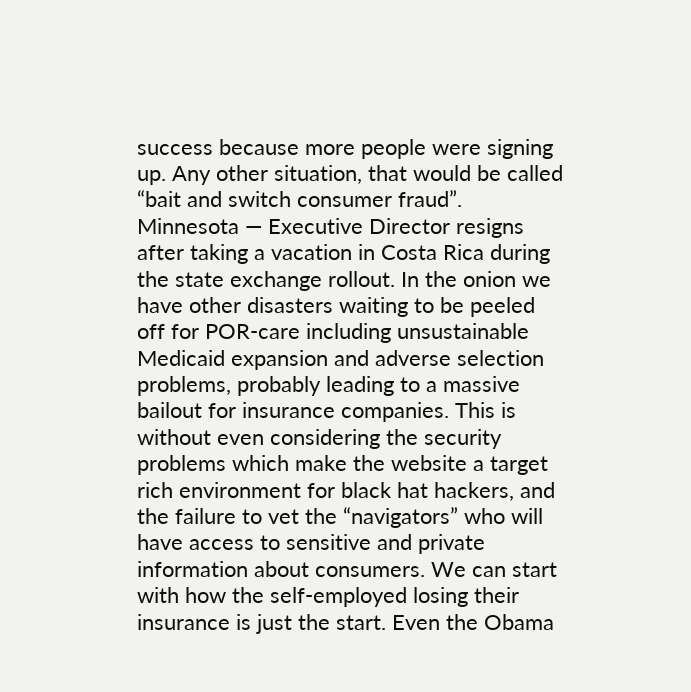success because more people were signing up. Any other situation, that would be called “bait and switch consumer fraud”. Minnesota — Executive Director resigns after taking a vacation in Costa Rica during the state exchange rollout. In the onion we have other disasters waiting to be peeled off for POR-care including unsustainable Medicaid expansion and adverse selection problems, probably leading to a massive bailout for insurance companies. This is without even considering the security problems which make the website a target rich environment for black hat hackers, and the failure to vet the “navigators” who will have access to sensitive and private information about consumers. We can start with how the self-employed losing their insurance is just the start. Even the Obama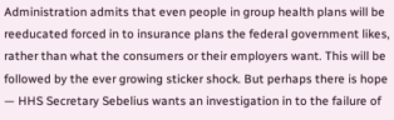Administration admits that even people in group health plans will be reeducated forced in to insurance plans the federal government likes, rather than what the consumers or their employers want. This will be followed by the ever growing sticker shock. But perhaps there is hope — HHS Secretary Sebelius wants an investigation in to the failure of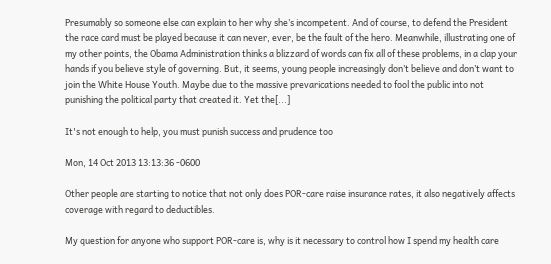Presumably so someone else can explain to her why she’s incompetent. And of course, to defend the President the race card must be played because it can never, ever, be the fault of the hero. Meanwhile, illustrating one of my other points, the Obama Administration thinks a blizzard of words can fix all of these problems, in a clap your hands if you believe style of governing. But, it seems, young people increasingly don’t believe and don’t want to join the White House Youth. Maybe due to the massive prevarications needed to fool the public into not punishing the political party that created it. Yet the[...]

It's not enough to help, you must punish success and prudence too

Mon, 14 Oct 2013 13:13:36 -0600

Other people are starting to notice that not only does POR-care raise insurance rates, it also negatively affects coverage with regard to deductibles.

My question for anyone who support POR-care is, why is it necessary to control how I spend my health care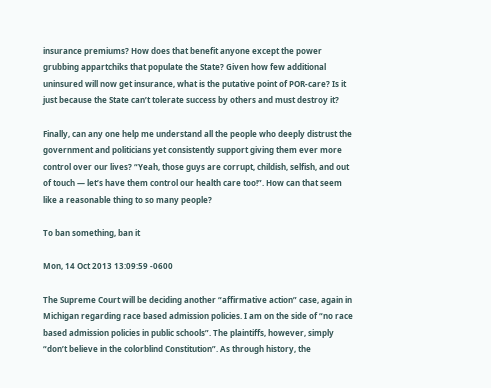insurance premiums? How does that benefit anyone except the power grubbing appartchiks that populate the State? Given how few additional uninsured will now get insurance, what is the putative point of POR-care? Is it just because the State can’t tolerate success by others and must destroy it?

Finally, can any one help me understand all the people who deeply distrust the government and politicians yet consistently support giving them ever more control over our lives? “Yeah, those guys are corrupt, childish, selfish, and out of touch — let’s have them control our health care too!”. How can that seem like a reasonable thing to so many people?

To ban something, ban it

Mon, 14 Oct 2013 13:09:59 -0600

The Supreme Court will be deciding another “affirmative action” case, again in Michigan regarding race based admission policies. I am on the side of “no race based admission policies in public schools”. The plaintiffs, however, simply “don’t believe in the colorblind Constitution”. As through history, the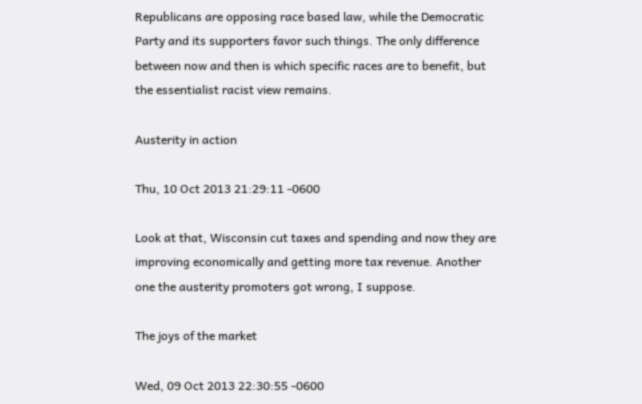Republicans are opposing race based law, while the Democratic Party and its supporters favor such things. The only difference between now and then is which specific races are to benefit, but the essentialist racist view remains.

Austerity in action

Thu, 10 Oct 2013 21:29:11 -0600

Look at that, Wisconsin cut taxes and spending and now they are improving economically and getting more tax revenue. Another one the austerity promoters got wrong, I suppose.

The joys of the market

Wed, 09 Oct 2013 22:30:55 -0600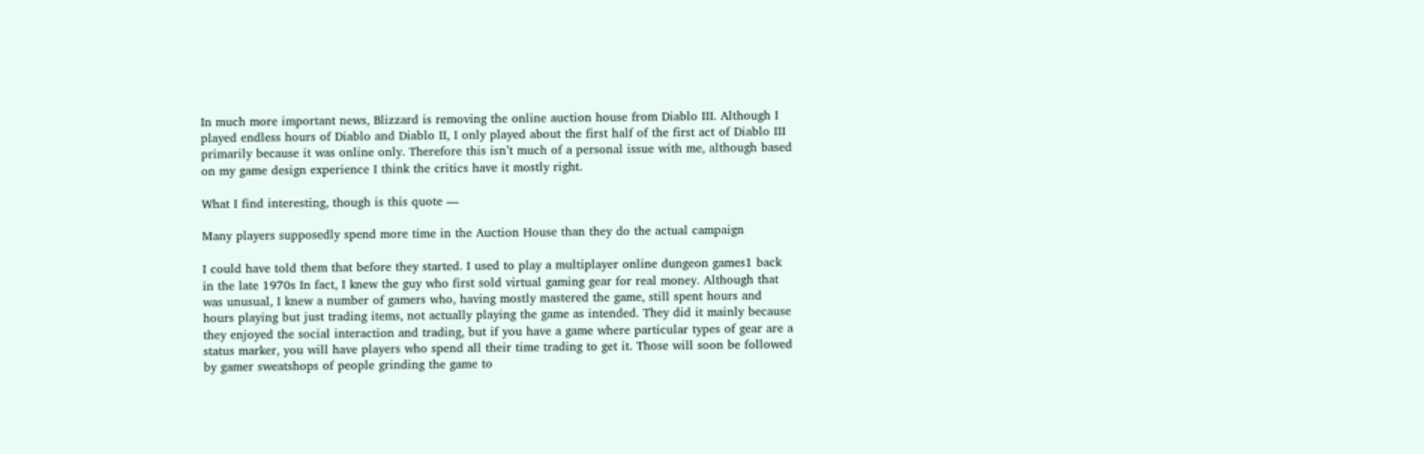In much more important news, Blizzard is removing the online auction house from Diablo III. Although I played endless hours of Diablo and Diablo II, I only played about the first half of the first act of Diablo III primarily because it was online only. Therefore this isn’t much of a personal issue with me, although based on my game design experience I think the critics have it mostly right.

What I find interesting, though is this quote —

Many players supposedly spend more time in the Auction House than they do the actual campaign

I could have told them that before they started. I used to play a multiplayer online dungeon games1 back in the late 1970s In fact, I knew the guy who first sold virtual gaming gear for real money. Although that was unusual, I knew a number of gamers who, having mostly mastered the game, still spent hours and hours playing but just trading items, not actually playing the game as intended. They did it mainly because they enjoyed the social interaction and trading, but if you have a game where particular types of gear are a status marker, you will have players who spend all their time trading to get it. Those will soon be followed by gamer sweatshops of people grinding the game to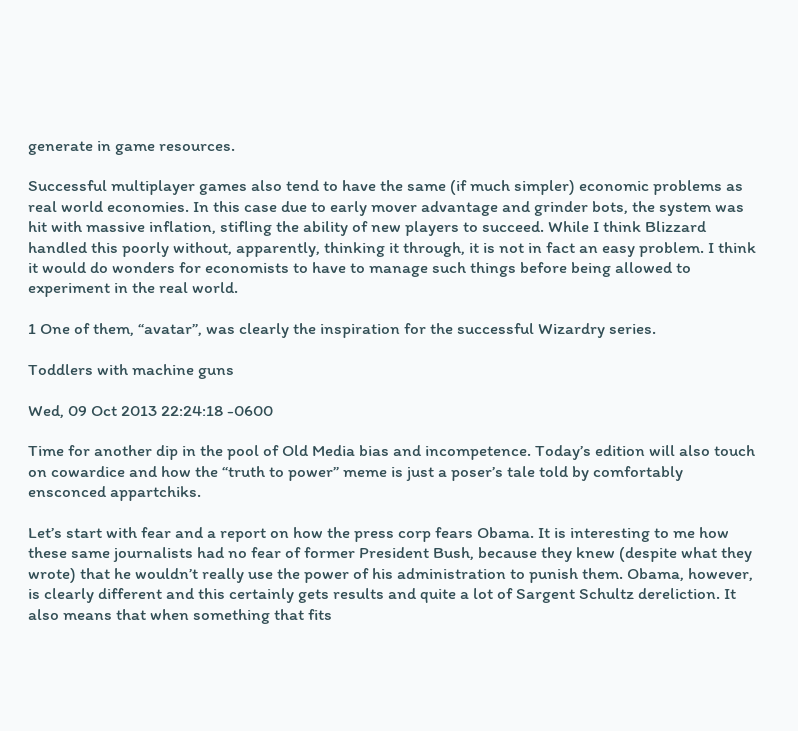generate in game resources.

Successful multiplayer games also tend to have the same (if much simpler) economic problems as real world economies. In this case due to early mover advantage and grinder bots, the system was hit with massive inflation, stifling the ability of new players to succeed. While I think Blizzard handled this poorly without, apparently, thinking it through, it is not in fact an easy problem. I think it would do wonders for economists to have to manage such things before being allowed to experiment in the real world.

1 One of them, “avatar”, was clearly the inspiration for the successful Wizardry series.

Toddlers with machine guns

Wed, 09 Oct 2013 22:24:18 -0600

Time for another dip in the pool of Old Media bias and incompetence. Today’s edition will also touch on cowardice and how the “truth to power” meme is just a poser’s tale told by comfortably ensconced appartchiks.

Let’s start with fear and a report on how the press corp fears Obama. It is interesting to me how these same journalists had no fear of former President Bush, because they knew (despite what they wrote) that he wouldn’t really use the power of his administration to punish them. Obama, however, is clearly different and this certainly gets results and quite a lot of Sargent Schultz dereliction. It also means that when something that fits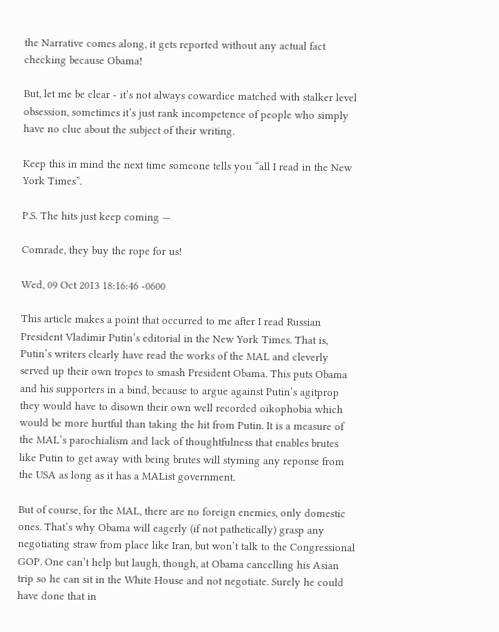the Narrative comes along, it gets reported without any actual fact checking because Obama!

But, let me be clear - it’s not always cowardice matched with stalker level obsession, sometimes it’s just rank incompetence of people who simply have no clue about the subject of their writing.

Keep this in mind the next time someone tells you “all I read in the New York Times”.

P.S. The hits just keep coming —

Comrade, they buy the rope for us!

Wed, 09 Oct 2013 18:16:46 -0600

This article makes a point that occurred to me after I read Russian President Vladimir Putin’s editorial in the New York Times. That is, Putin’s writers clearly have read the works of the MAL and cleverly served up their own tropes to smash President Obama. This puts Obama and his supporters in a bind, because to argue against Putin’s agitprop they would have to disown their own well recorded oikophobia which would be more hurtful than taking the hit from Putin. It is a measure of the MAL’s parochialism and lack of thoughtfulness that enables brutes like Putin to get away with being brutes will styming any reponse from the USA as long as it has a MAList government.

But of course, for the MAL, there are no foreign enemies, only domestic ones. That’s why Obama will eagerly (if not pathetically) grasp any negotiating straw from place like Iran, but won’t talk to the Congressional GOP. One can’t help but laugh, though, at Obama cancelling his Asian trip so he can sit in the White House and not negotiate. Surely he could have done that in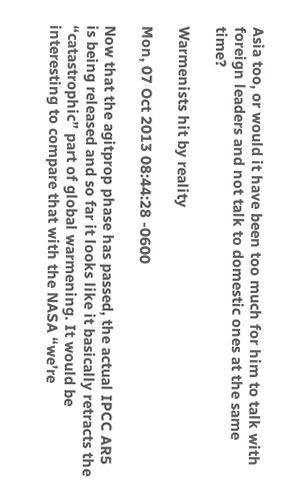Asia too, or would it have been too much for him to talk with foreign leaders and not talk to domestic ones at the same time?

Warmenists hit by reality

Mon, 07 Oct 2013 08:44:28 -0600

Now that the agitprop phase has passed, the actual IPCC AR5 is being released and so far it looks like it basically retracts the “catastrophic” part of global warmening. It would be interesting to compare that with the NASA “we’re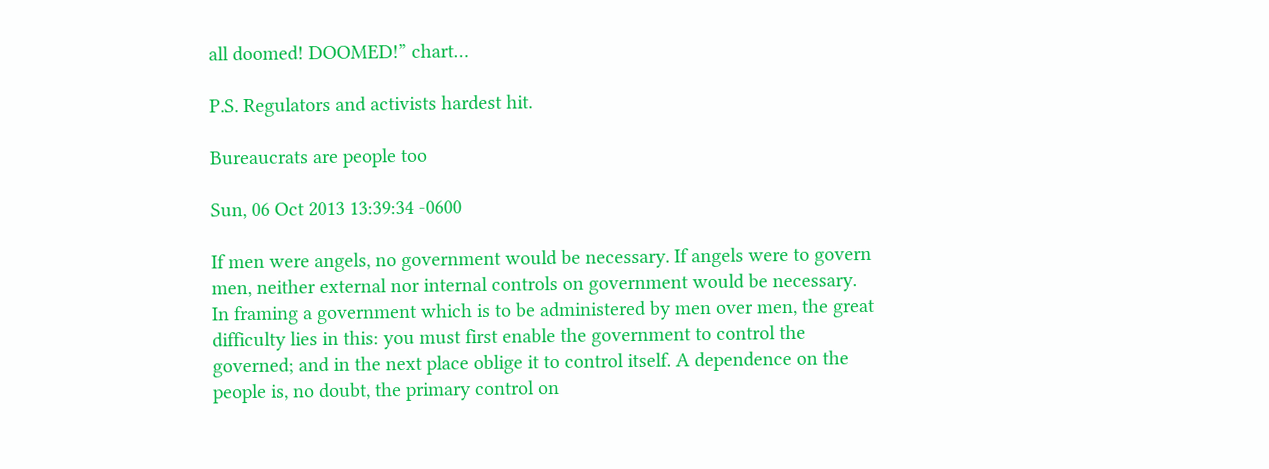all doomed! DOOMED!” chart…

P.S. Regulators and activists hardest hit.

Bureaucrats are people too

Sun, 06 Oct 2013 13:39:34 -0600

If men were angels, no government would be necessary. If angels were to govern men, neither external nor internal controls on government would be necessary. In framing a government which is to be administered by men over men, the great difficulty lies in this: you must first enable the government to control the governed; and in the next place oblige it to control itself. A dependence on the people is, no doubt, the primary control on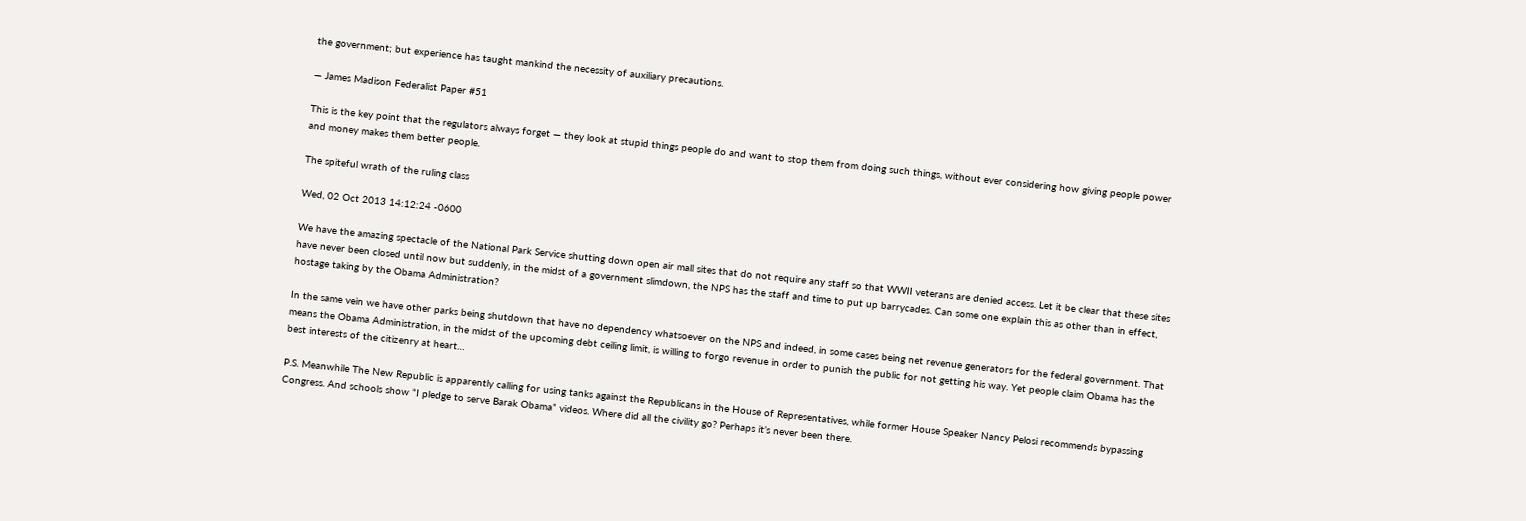the government; but experience has taught mankind the necessity of auxiliary precautions.

— James Madison Federalist Paper #51

This is the key point that the regulators always forget — they look at stupid things people do and want to stop them from doing such things, without ever considering how giving people power and money makes them better people.

The spiteful wrath of the ruling class

Wed, 02 Oct 2013 14:12:24 -0600

We have the amazing spectacle of the National Park Service shutting down open air mall sites that do not require any staff so that WWII veterans are denied access. Let it be clear that these sites have never been closed until now but suddenly, in the midst of a government slimdown, the NPS has the staff and time to put up barrycades. Can some one explain this as other than in effect, hostage taking by the Obama Administration?

In the same vein we have other parks being shutdown that have no dependency whatsoever on the NPS and indeed, in some cases being net revenue generators for the federal government. That means the Obama Administration, in the midst of the upcoming debt ceiling limit, is willing to forgo revenue in order to punish the public for not getting his way. Yet people claim Obama has the best interests of the citizenry at heart…

P.S. Meanwhile The New Republic is apparently calling for using tanks against the Republicans in the House of Representatives, while former House Speaker Nancy Pelosi recommends bypassing Congress. And schools show “I pledge to serve Barak Obama” videos. Where did all the civility go? Perhaps it’s never been there.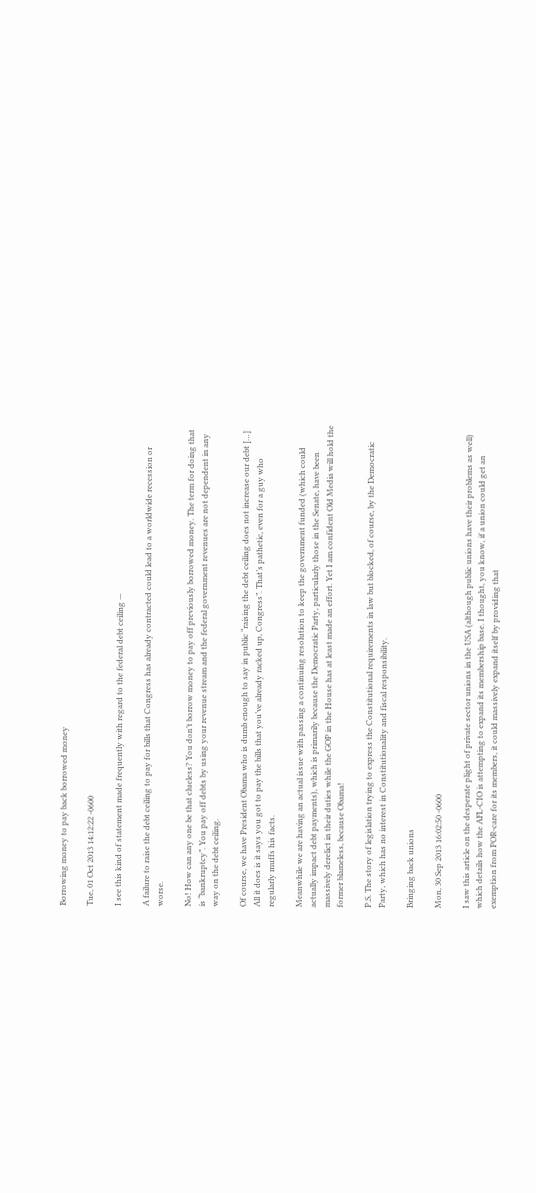Borrowing money to pay back borrowed money

Tue, 01 Oct 2013 14:12:22 -0600

I see this kind of statement made frequently with regard to the federal debt ceiling —

A failure to raise the debt ceiling to pay for bills that Congress has already contracted could lead to a worldwide recession or worse.

No! How can any one be that clueless? You don’t borrow money to pay off previously borrowed money. The term for doing that is “bankruptcy”. You pay off debts by using your revenue stream and the federal government revenues are not dependent in any way on the debt ceiling.

Of course, we have President Obama who is dumb enough to say in public “raising the debt ceiling does not increase our debt […] All it does is it says you got to pay the bills that you’ve already racked up, Congress”. That’s pathetic, even for a guy who regularly muffs his facts.

Meanwhile we are having an actual issue with passing a continuing resolution to keep the government funded (which could actually impact debt payments), which is primarily because the Democratic Party, particularly those in the Senate, have been massively derelict in their duties while the GOP in the House has at least made an effort. Yet I am confident Old Media will hold the former blameless, because Obama!

P.S. The story of legislation trying to express the Constitutional requirements in law but blocked, of course, by the Democratic Party, which has no interest in Constitutionality and fiscal responsibility.

Bringing back unions

Mon, 30 Sep 2013 16:02:50 -0600

I saw this article on the desperate plight of private sector unions in the USA (although public unions have their problems as well) which details how the AFL-CIO is attempting to expand its membership base. I thought, you know, if a union could get an exemption from POR-care for its members, it could massively expand itself by providing that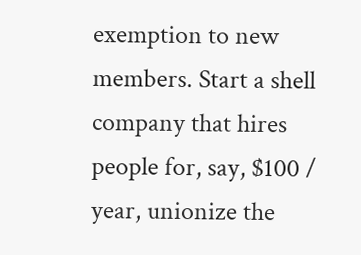exemption to new members. Start a shell company that hires people for, say, $100 / year, unionize the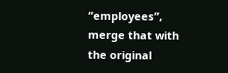“employees”, merge that with the original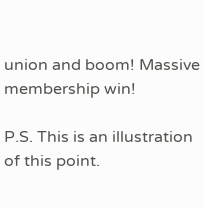union and boom! Massive membership win!

P.S. This is an illustration of this point.